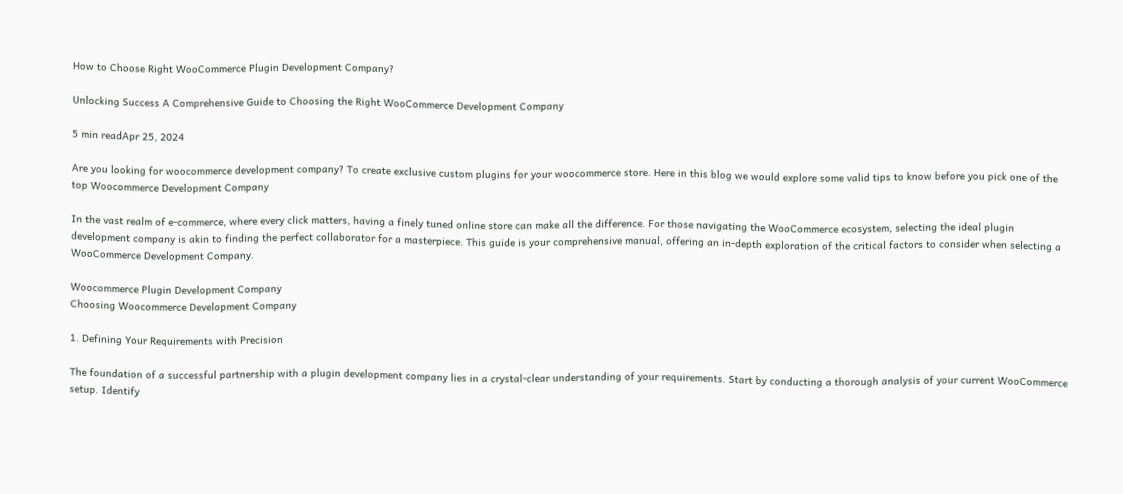How to Choose Right WooCommerce Plugin Development Company?

Unlocking Success A Comprehensive Guide to Choosing the Right WooCommerce Development Company

5 min readApr 25, 2024

Are you looking for woocommerce development company? To create exclusive custom plugins for your woocommerce store. Here in this blog we would explore some valid tips to know before you pick one of the top Woocommerce Development Company

In the vast realm of e-commerce, where every click matters, having a finely tuned online store can make all the difference. For those navigating the WooCommerce ecosystem, selecting the ideal plugin development company is akin to finding the perfect collaborator for a masterpiece. This guide is your comprehensive manual, offering an in-depth exploration of the critical factors to consider when selecting a WooCommerce Development Company.

Woocommerce Plugin Development Company
Choosing Woocommerce Development Company

1. Defining Your Requirements with Precision

The foundation of a successful partnership with a plugin development company lies in a crystal-clear understanding of your requirements. Start by conducting a thorough analysis of your current WooCommerce setup. Identify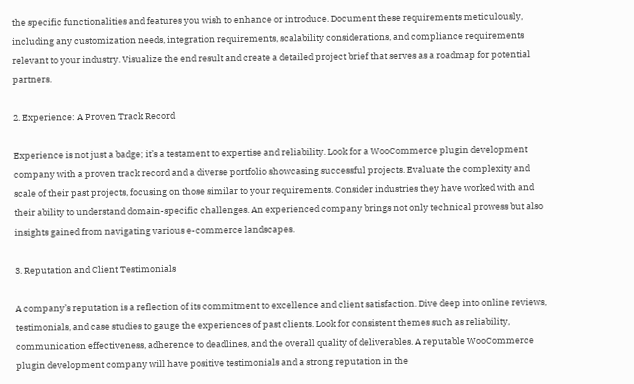the specific functionalities and features you wish to enhance or introduce. Document these requirements meticulously, including any customization needs, integration requirements, scalability considerations, and compliance requirements relevant to your industry. Visualize the end result and create a detailed project brief that serves as a roadmap for potential partners.

2. Experience: A Proven Track Record

Experience is not just a badge; it’s a testament to expertise and reliability. Look for a WooCommerce plugin development company with a proven track record and a diverse portfolio showcasing successful projects. Evaluate the complexity and scale of their past projects, focusing on those similar to your requirements. Consider industries they have worked with and their ability to understand domain-specific challenges. An experienced company brings not only technical prowess but also insights gained from navigating various e-commerce landscapes.

3. Reputation and Client Testimonials

A company’s reputation is a reflection of its commitment to excellence and client satisfaction. Dive deep into online reviews, testimonials, and case studies to gauge the experiences of past clients. Look for consistent themes such as reliability, communication effectiveness, adherence to deadlines, and the overall quality of deliverables. A reputable WooCommerce plugin development company will have positive testimonials and a strong reputation in the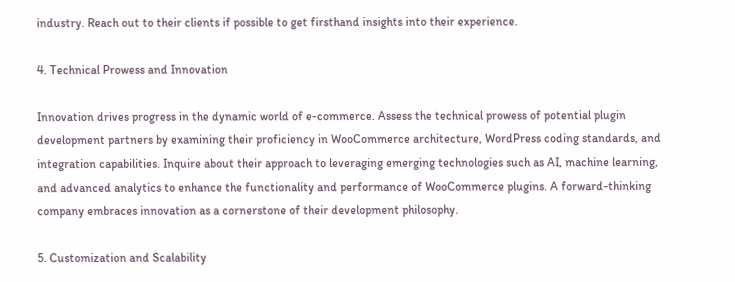industry. Reach out to their clients if possible to get firsthand insights into their experience.

4. Technical Prowess and Innovation

Innovation drives progress in the dynamic world of e-commerce. Assess the technical prowess of potential plugin development partners by examining their proficiency in WooCommerce architecture, WordPress coding standards, and integration capabilities. Inquire about their approach to leveraging emerging technologies such as AI, machine learning, and advanced analytics to enhance the functionality and performance of WooCommerce plugins. A forward-thinking company embraces innovation as a cornerstone of their development philosophy.

5. Customization and Scalability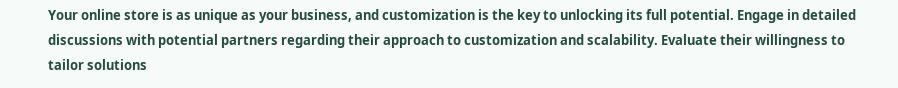Your online store is as unique as your business, and customization is the key to unlocking its full potential. Engage in detailed discussions with potential partners regarding their approach to customization and scalability. Evaluate their willingness to tailor solutions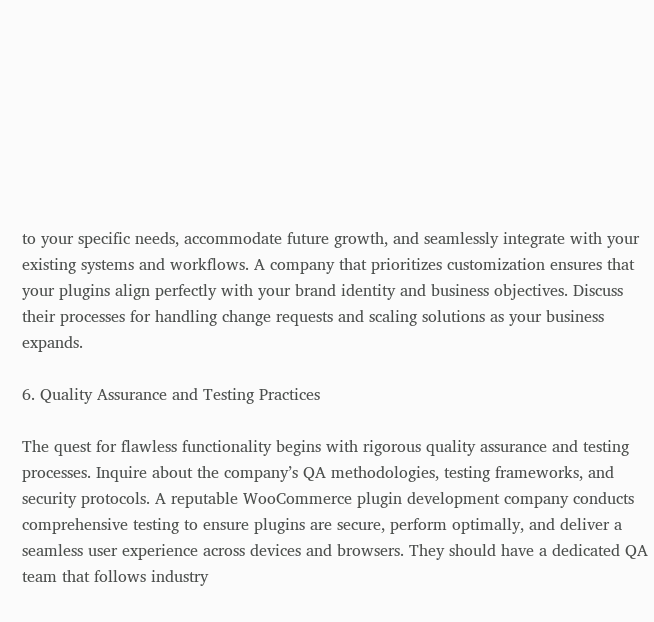to your specific needs, accommodate future growth, and seamlessly integrate with your existing systems and workflows. A company that prioritizes customization ensures that your plugins align perfectly with your brand identity and business objectives. Discuss their processes for handling change requests and scaling solutions as your business expands.

6. Quality Assurance and Testing Practices

The quest for flawless functionality begins with rigorous quality assurance and testing processes. Inquire about the company’s QA methodologies, testing frameworks, and security protocols. A reputable WooCommerce plugin development company conducts comprehensive testing to ensure plugins are secure, perform optimally, and deliver a seamless user experience across devices and browsers. They should have a dedicated QA team that follows industry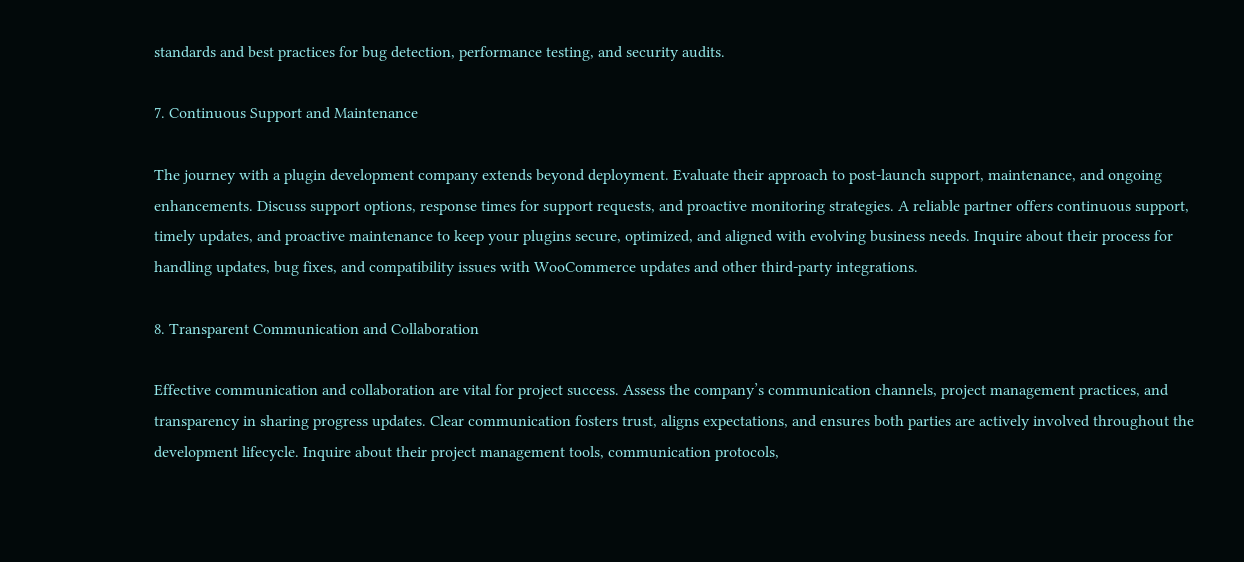standards and best practices for bug detection, performance testing, and security audits.

7. Continuous Support and Maintenance

The journey with a plugin development company extends beyond deployment. Evaluate their approach to post-launch support, maintenance, and ongoing enhancements. Discuss support options, response times for support requests, and proactive monitoring strategies. A reliable partner offers continuous support, timely updates, and proactive maintenance to keep your plugins secure, optimized, and aligned with evolving business needs. Inquire about their process for handling updates, bug fixes, and compatibility issues with WooCommerce updates and other third-party integrations.

8. Transparent Communication and Collaboration

Effective communication and collaboration are vital for project success. Assess the company’s communication channels, project management practices, and transparency in sharing progress updates. Clear communication fosters trust, aligns expectations, and ensures both parties are actively involved throughout the development lifecycle. Inquire about their project management tools, communication protocols,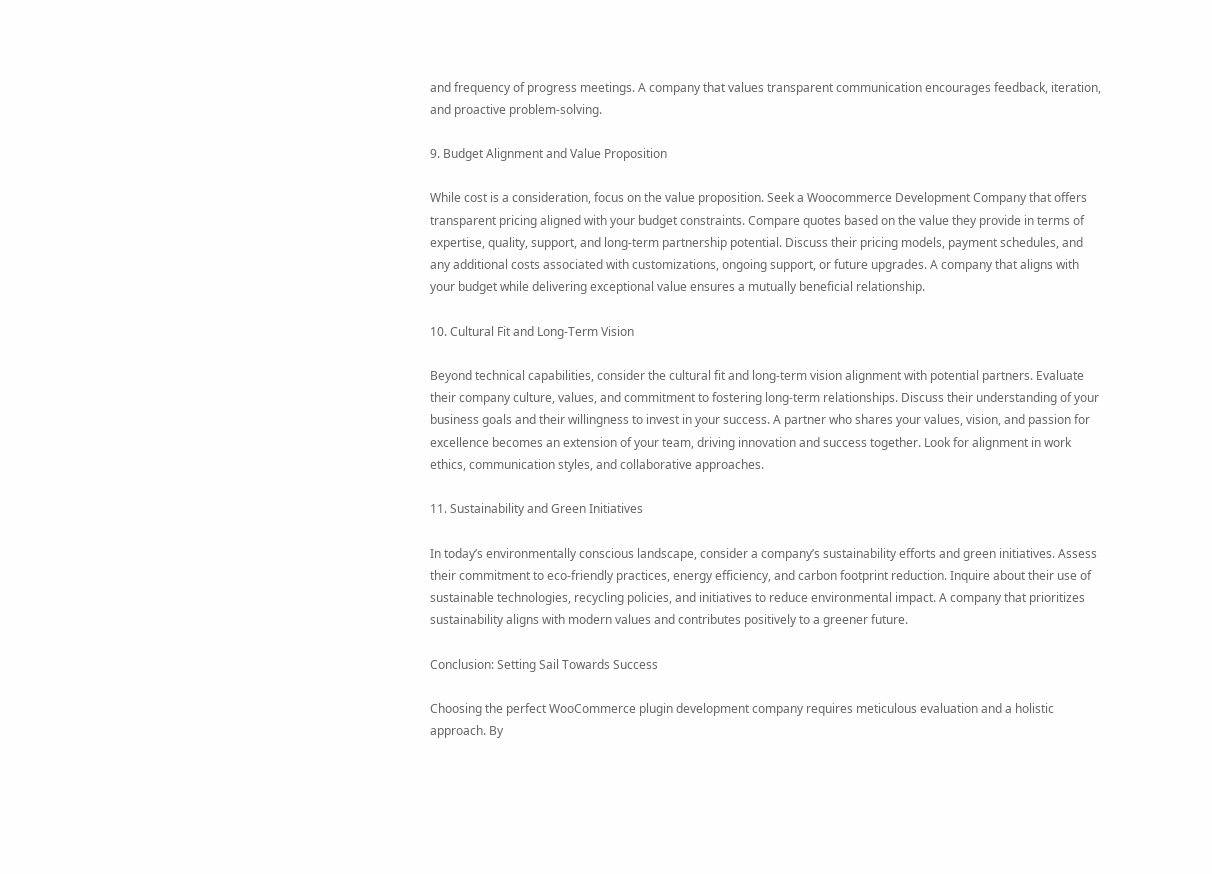and frequency of progress meetings. A company that values transparent communication encourages feedback, iteration, and proactive problem-solving.

9. Budget Alignment and Value Proposition

While cost is a consideration, focus on the value proposition. Seek a Woocommerce Development Company that offers transparent pricing aligned with your budget constraints. Compare quotes based on the value they provide in terms of expertise, quality, support, and long-term partnership potential. Discuss their pricing models, payment schedules, and any additional costs associated with customizations, ongoing support, or future upgrades. A company that aligns with your budget while delivering exceptional value ensures a mutually beneficial relationship.

10. Cultural Fit and Long-Term Vision

Beyond technical capabilities, consider the cultural fit and long-term vision alignment with potential partners. Evaluate their company culture, values, and commitment to fostering long-term relationships. Discuss their understanding of your business goals and their willingness to invest in your success. A partner who shares your values, vision, and passion for excellence becomes an extension of your team, driving innovation and success together. Look for alignment in work ethics, communication styles, and collaborative approaches.

11. Sustainability and Green Initiatives

In today’s environmentally conscious landscape, consider a company’s sustainability efforts and green initiatives. Assess their commitment to eco-friendly practices, energy efficiency, and carbon footprint reduction. Inquire about their use of sustainable technologies, recycling policies, and initiatives to reduce environmental impact. A company that prioritizes sustainability aligns with modern values and contributes positively to a greener future.

Conclusion: Setting Sail Towards Success

Choosing the perfect WooCommerce plugin development company requires meticulous evaluation and a holistic approach. By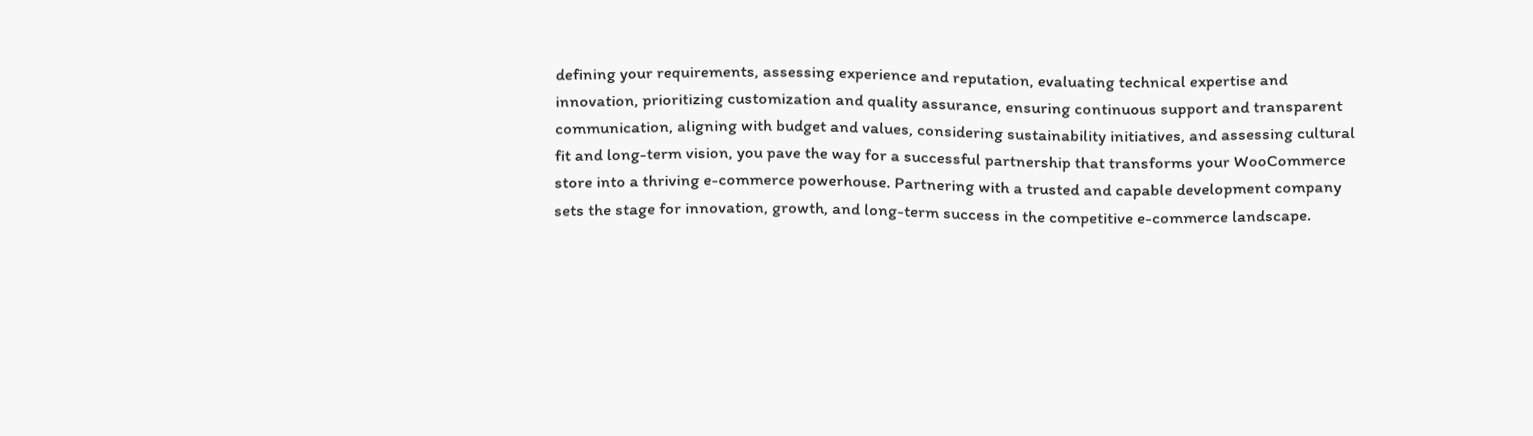defining your requirements, assessing experience and reputation, evaluating technical expertise and innovation, prioritizing customization and quality assurance, ensuring continuous support and transparent communication, aligning with budget and values, considering sustainability initiatives, and assessing cultural fit and long-term vision, you pave the way for a successful partnership that transforms your WooCommerce store into a thriving e-commerce powerhouse. Partnering with a trusted and capable development company sets the stage for innovation, growth, and long-term success in the competitive e-commerce landscape.